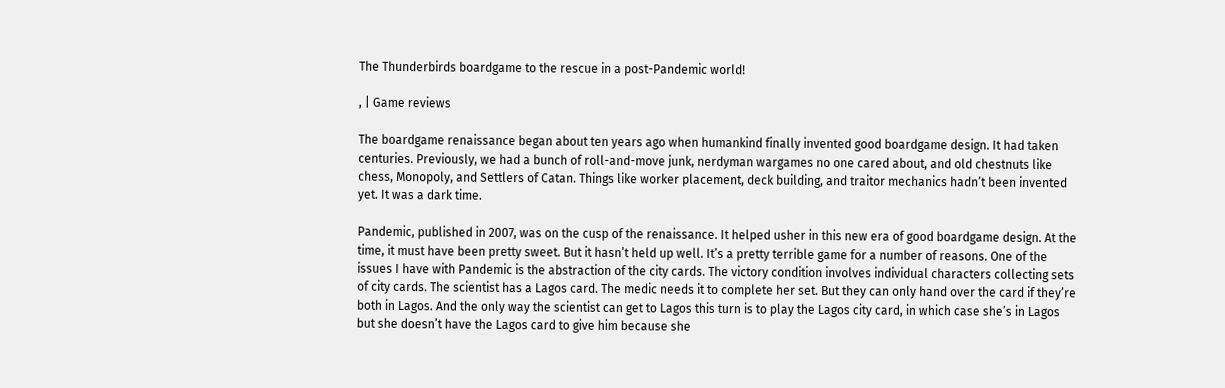The Thunderbirds boardgame to the rescue in a post-Pandemic world!

, | Game reviews

The boardgame renaissance began about ten years ago when humankind finally invented good boardgame design. It had taken centuries. Previously, we had a bunch of roll-and-move junk, nerdyman wargames no one cared about, and old chestnuts like chess, Monopoly, and Settlers of Catan. Things like worker placement, deck building, and traitor mechanics hadn’t been invented yet. It was a dark time.

Pandemic, published in 2007, was on the cusp of the renaissance. It helped usher in this new era of good boardgame design. At the time, it must have been pretty sweet. But it hasn’t held up well. It’s a pretty terrible game for a number of reasons. One of the issues I have with Pandemic is the abstraction of the city cards. The victory condition involves individual characters collecting sets of city cards. The scientist has a Lagos card. The medic needs it to complete her set. But they can only hand over the card if they’re both in Lagos. And the only way the scientist can get to Lagos this turn is to play the Lagos city card, in which case she’s in Lagos but she doesn’t have the Lagos card to give him because she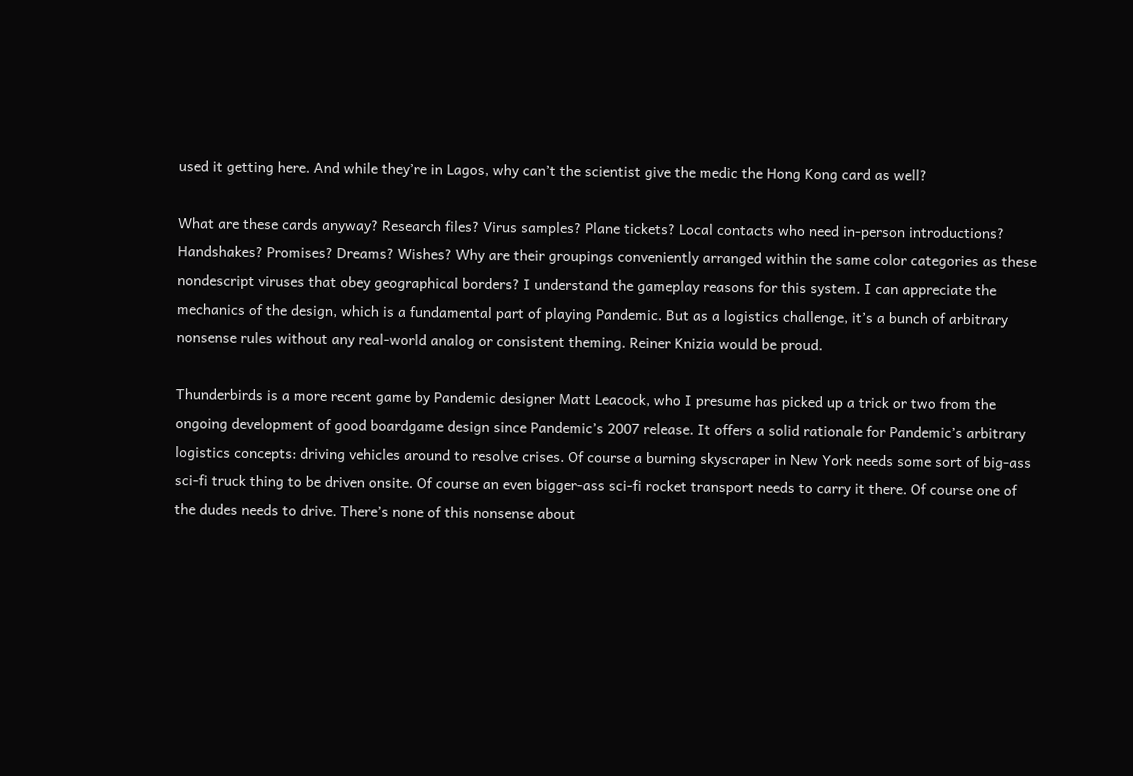used it getting here. And while they’re in Lagos, why can’t the scientist give the medic the Hong Kong card as well?

What are these cards anyway? Research files? Virus samples? Plane tickets? Local contacts who need in-person introductions? Handshakes? Promises? Dreams? Wishes? Why are their groupings conveniently arranged within the same color categories as these nondescript viruses that obey geographical borders? I understand the gameplay reasons for this system. I can appreciate the mechanics of the design, which is a fundamental part of playing Pandemic. But as a logistics challenge, it’s a bunch of arbitrary nonsense rules without any real-world analog or consistent theming. Reiner Knizia would be proud.

Thunderbirds is a more recent game by Pandemic designer Matt Leacock, who I presume has picked up a trick or two from the ongoing development of good boardgame design since Pandemic’s 2007 release. It offers a solid rationale for Pandemic’s arbitrary logistics concepts: driving vehicles around to resolve crises. Of course a burning skyscraper in New York needs some sort of big-ass sci-fi truck thing to be driven onsite. Of course an even bigger-ass sci-fi rocket transport needs to carry it there. Of course one of the dudes needs to drive. There’s none of this nonsense about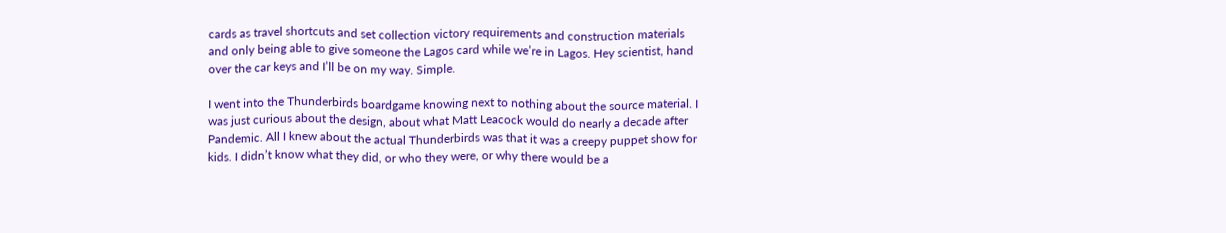cards as travel shortcuts and set collection victory requirements and construction materials and only being able to give someone the Lagos card while we’re in Lagos. Hey scientist, hand over the car keys and I’ll be on my way. Simple.

I went into the Thunderbirds boardgame knowing next to nothing about the source material. I was just curious about the design, about what Matt Leacock would do nearly a decade after Pandemic. All I knew about the actual Thunderbirds was that it was a creepy puppet show for kids. I didn’t know what they did, or who they were, or why there would be a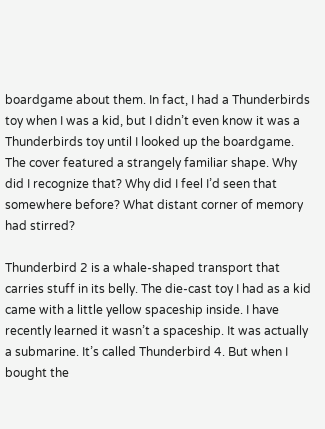boardgame about them. In fact, I had a Thunderbirds toy when I was a kid, but I didn’t even know it was a Thunderbirds toy until I looked up the boardgame. The cover featured a strangely familiar shape. Why did I recognize that? Why did I feel I’d seen that somewhere before? What distant corner of memory had stirred?

Thunderbird 2 is a whale-shaped transport that carries stuff in its belly. The die-cast toy I had as a kid came with a little yellow spaceship inside. I have recently learned it wasn’t a spaceship. It was actually a submarine. It’s called Thunderbird 4. But when I bought the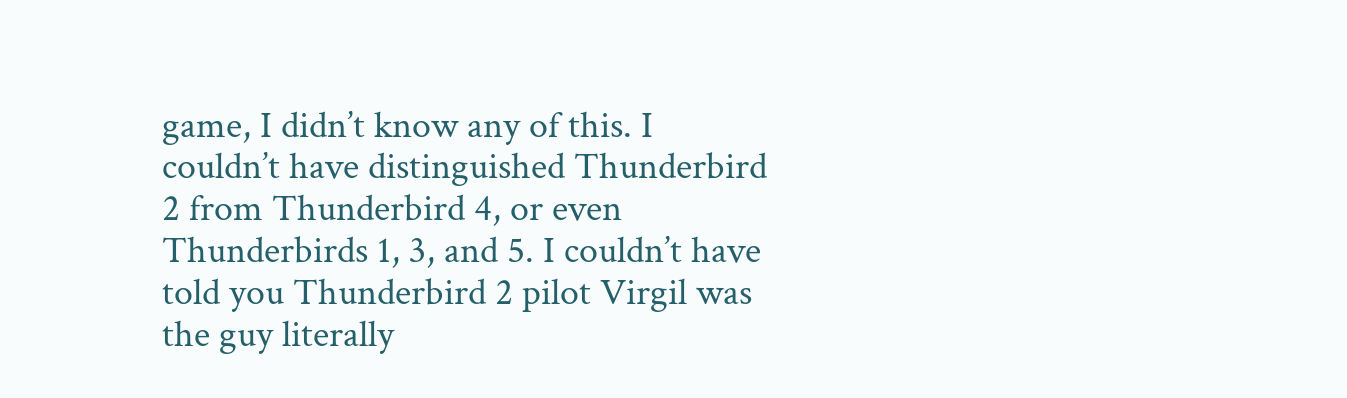game, I didn’t know any of this. I couldn’t have distinguished Thunderbird 2 from Thunderbird 4, or even Thunderbirds 1, 3, and 5. I couldn’t have told you Thunderbird 2 pilot Virgil was the guy literally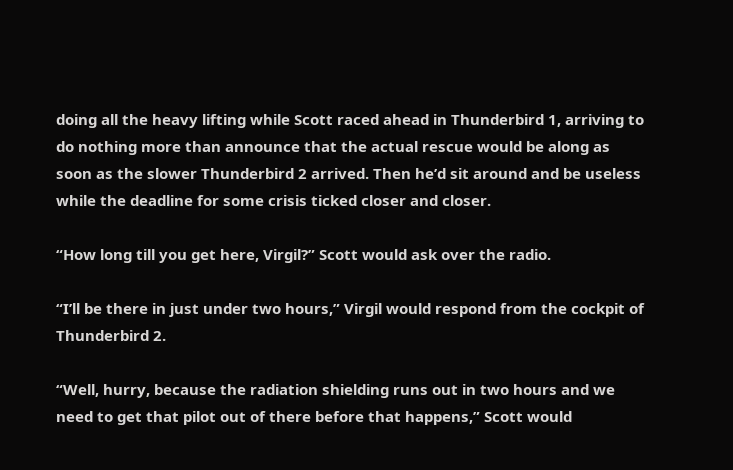doing all the heavy lifting while Scott raced ahead in Thunderbird 1, arriving to do nothing more than announce that the actual rescue would be along as soon as the slower Thunderbird 2 arrived. Then he’d sit around and be useless while the deadline for some crisis ticked closer and closer.

“How long till you get here, Virgil?” Scott would ask over the radio.

“I’ll be there in just under two hours,” Virgil would respond from the cockpit of Thunderbird 2.

“Well, hurry, because the radiation shielding runs out in two hours and we need to get that pilot out of there before that happens,” Scott would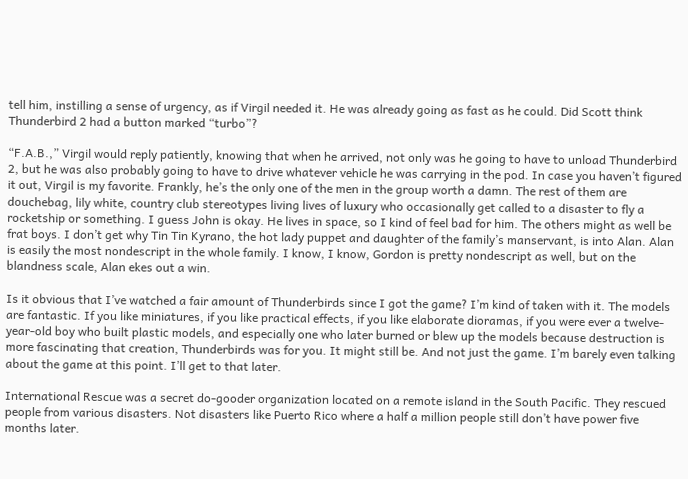tell him, instilling a sense of urgency, as if Virgil needed it. He was already going as fast as he could. Did Scott think Thunderbird 2 had a button marked “turbo”?

“F.A.B.,” Virgil would reply patiently, knowing that when he arrived, not only was he going to have to unload Thunderbird 2, but he was also probably going to have to drive whatever vehicle he was carrying in the pod. In case you haven’t figured it out, Virgil is my favorite. Frankly, he’s the only one of the men in the group worth a damn. The rest of them are douchebag, lily white, country club stereotypes living lives of luxury who occasionally get called to a disaster to fly a rocketship or something. I guess John is okay. He lives in space, so I kind of feel bad for him. The others might as well be frat boys. I don’t get why Tin Tin Kyrano, the hot lady puppet and daughter of the family’s manservant, is into Alan. Alan is easily the most nondescript in the whole family. I know, I know, Gordon is pretty nondescript as well, but on the blandness scale, Alan ekes out a win.

Is it obvious that I’ve watched a fair amount of Thunderbirds since I got the game? I’m kind of taken with it. The models are fantastic. If you like miniatures, if you like practical effects, if you like elaborate dioramas, if you were ever a twelve-year-old boy who built plastic models, and especially one who later burned or blew up the models because destruction is more fascinating that creation, Thunderbirds was for you. It might still be. And not just the game. I’m barely even talking about the game at this point. I’ll get to that later.

International Rescue was a secret do-gooder organization located on a remote island in the South Pacific. They rescued people from various disasters. Not disasters like Puerto Rico where a half a million people still don’t have power five months later.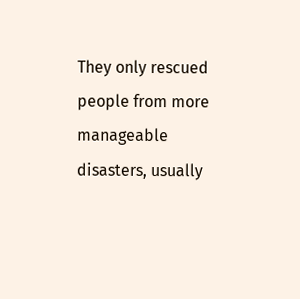They only rescued people from more manageable disasters, usually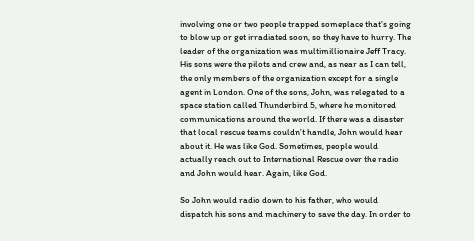involving one or two people trapped someplace that’s going to blow up or get irradiated soon, so they have to hurry. The leader of the organization was multimillionaire Jeff Tracy. His sons were the pilots and crew and, as near as I can tell, the only members of the organization except for a single agent in London. One of the sons, John, was relegated to a space station called Thunderbird 5, where he monitored communications around the world. If there was a disaster that local rescue teams couldn’t handle, John would hear about it. He was like God. Sometimes, people would actually reach out to International Rescue over the radio and John would hear. Again, like God.

So John would radio down to his father, who would dispatch his sons and machinery to save the day. In order to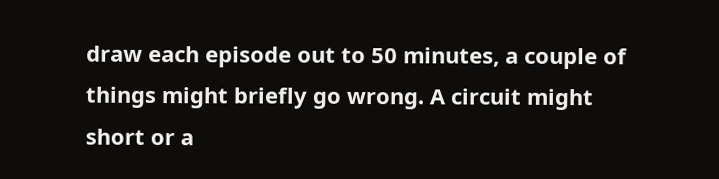draw each episode out to 50 minutes, a couple of things might briefly go wrong. A circuit might short or a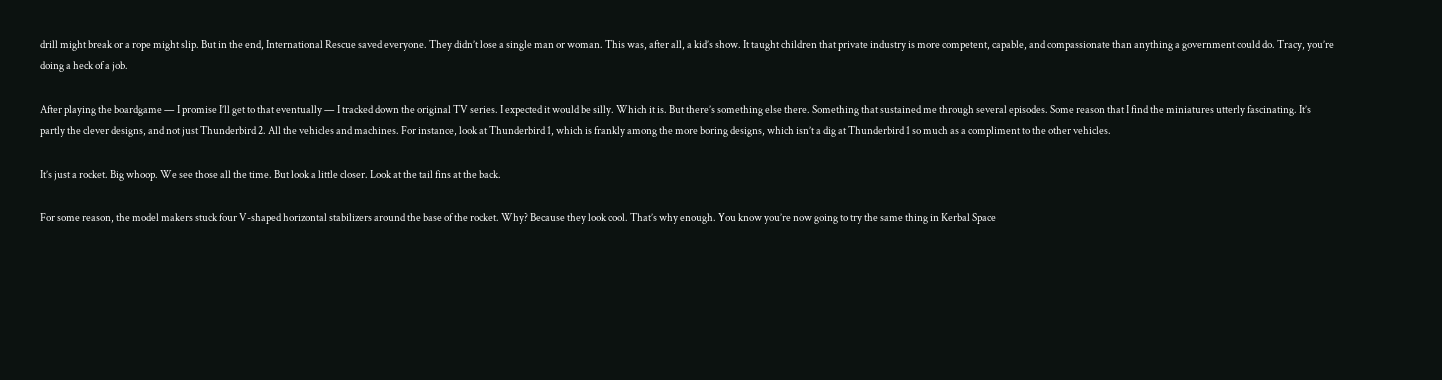drill might break or a rope might slip. But in the end, International Rescue saved everyone. They didn’t lose a single man or woman. This was, after all, a kid’s show. It taught children that private industry is more competent, capable, and compassionate than anything a government could do. Tracy, you’re doing a heck of a job.

After playing the boardgame — I promise I’ll get to that eventually — I tracked down the original TV series. I expected it would be silly. Which it is. But there’s something else there. Something that sustained me through several episodes. Some reason that I find the miniatures utterly fascinating. It’s partly the clever designs, and not just Thunderbird 2. All the vehicles and machines. For instance, look at Thunderbird 1, which is frankly among the more boring designs, which isn’t a dig at Thunderbird 1 so much as a compliment to the other vehicles.

It’s just a rocket. Big whoop. We see those all the time. But look a little closer. Look at the tail fins at the back.

For some reason, the model makers stuck four V-shaped horizontal stabilizers around the base of the rocket. Why? Because they look cool. That’s why enough. You know you’re now going to try the same thing in Kerbal Space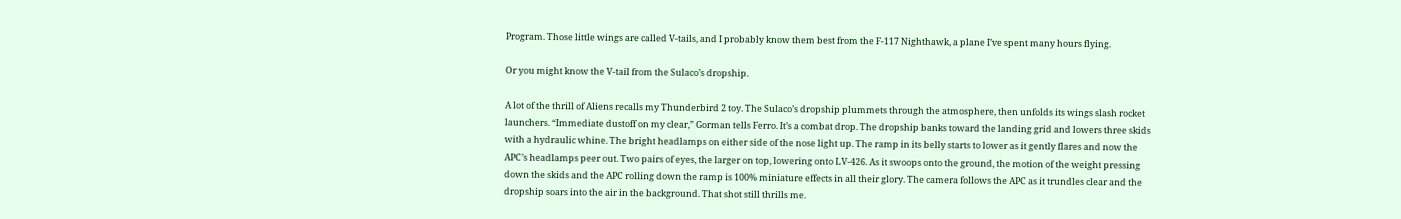Program. Those little wings are called V-tails, and I probably know them best from the F-117 Nighthawk, a plane I’ve spent many hours flying.

Or you might know the V-tail from the Sulaco’s dropship.

A lot of the thrill of Aliens recalls my Thunderbird 2 toy. The Sulaco’s dropship plummets through the atmosphere, then unfolds its wings slash rocket launchers. “Immediate dustoff on my clear,” Gorman tells Ferro. It’s a combat drop. The dropship banks toward the landing grid and lowers three skids with a hydraulic whine. The bright headlamps on either side of the nose light up. The ramp in its belly starts to lower as it gently flares and now the APC’s headlamps peer out. Two pairs of eyes, the larger on top, lowering onto LV-426. As it swoops onto the ground, the motion of the weight pressing down the skids and the APC rolling down the ramp is 100% miniature effects in all their glory. The camera follows the APC as it trundles clear and the dropship soars into the air in the background. That shot still thrills me.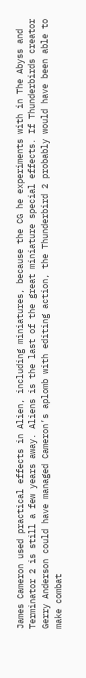James Cameron used practical effects in Alien, including miniatures, because the CG he experiments with in The Abyss and Terminator 2 is still a few years away. Aliens is the last of the great miniature special effects. If Thunderbirds creator Gerry Anderson could have managed Cameron’s aplomb with editing action, the Thunderbird 2 probably would have been able to make combat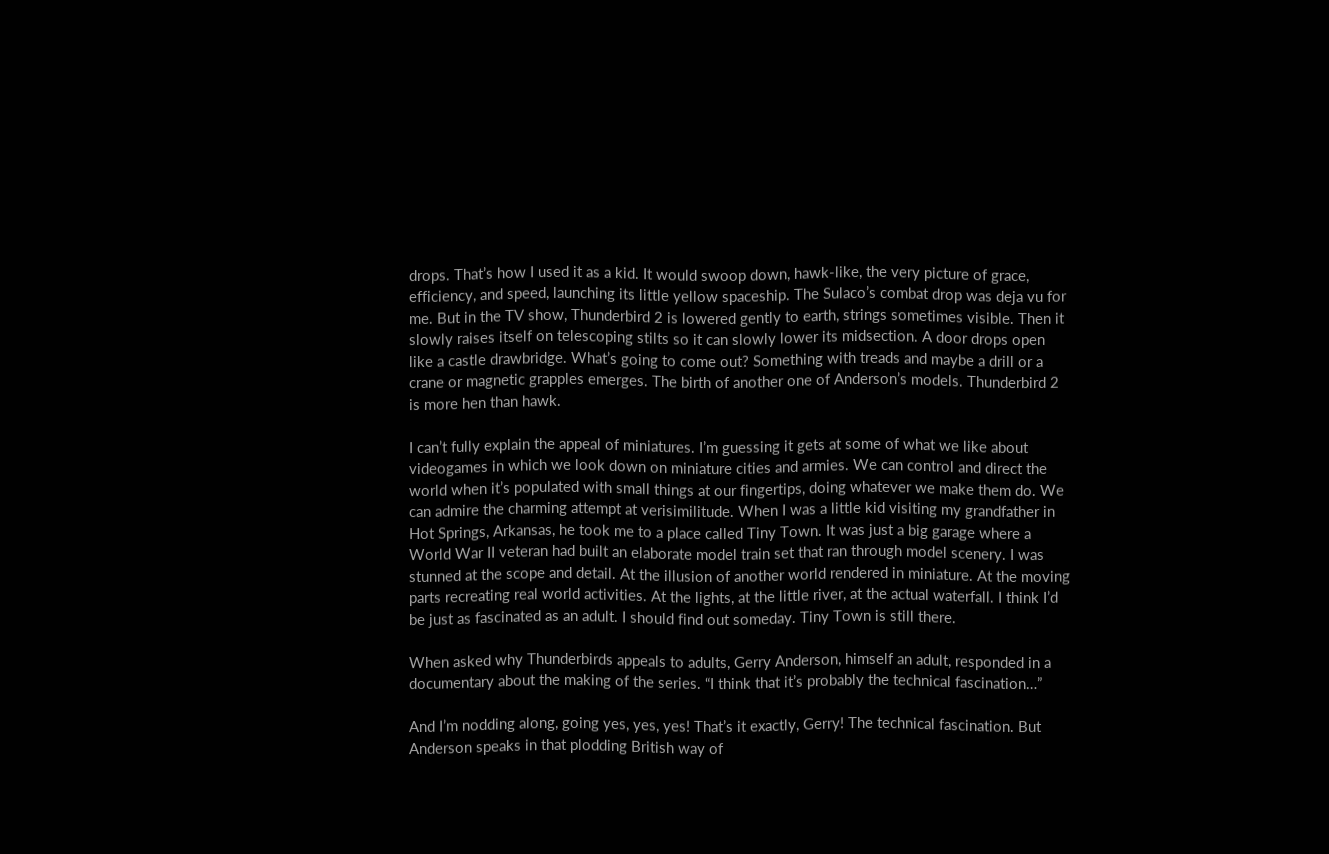drops. That’s how I used it as a kid. It would swoop down, hawk-like, the very picture of grace, efficiency, and speed, launching its little yellow spaceship. The Sulaco’s combat drop was deja vu for me. But in the TV show, Thunderbird 2 is lowered gently to earth, strings sometimes visible. Then it slowly raises itself on telescoping stilts so it can slowly lower its midsection. A door drops open like a castle drawbridge. What’s going to come out? Something with treads and maybe a drill or a crane or magnetic grapples emerges. The birth of another one of Anderson’s models. Thunderbird 2 is more hen than hawk.

I can’t fully explain the appeal of miniatures. I’m guessing it gets at some of what we like about videogames in which we look down on miniature cities and armies. We can control and direct the world when it’s populated with small things at our fingertips, doing whatever we make them do. We can admire the charming attempt at verisimilitude. When I was a little kid visiting my grandfather in Hot Springs, Arkansas, he took me to a place called Tiny Town. It was just a big garage where a World War II veteran had built an elaborate model train set that ran through model scenery. I was stunned at the scope and detail. At the illusion of another world rendered in miniature. At the moving parts recreating real world activities. At the lights, at the little river, at the actual waterfall. I think I’d be just as fascinated as an adult. I should find out someday. Tiny Town is still there.

When asked why Thunderbirds appeals to adults, Gerry Anderson, himself an adult, responded in a documentary about the making of the series. “I think that it’s probably the technical fascination…”

And I’m nodding along, going yes, yes, yes! That’s it exactly, Gerry! The technical fascination. But Anderson speaks in that plodding British way of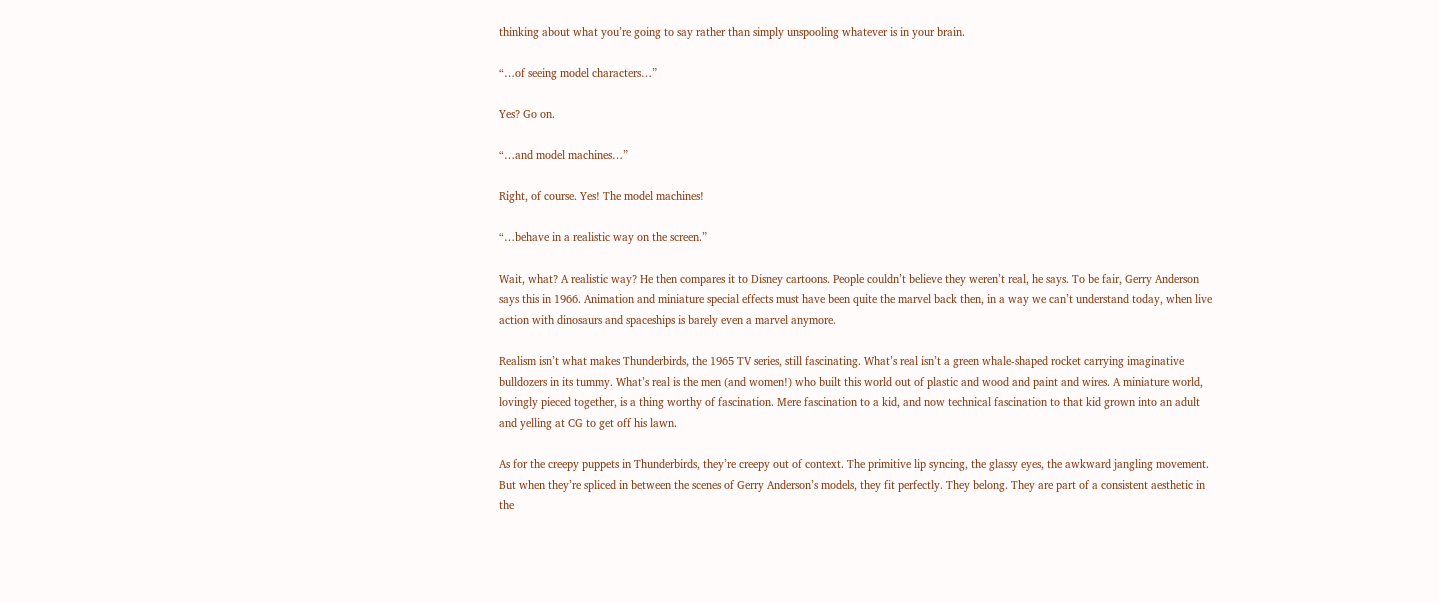thinking about what you’re going to say rather than simply unspooling whatever is in your brain.

“…of seeing model characters…”

Yes? Go on.

“…and model machines…”

Right, of course. Yes! The model machines!

“…behave in a realistic way on the screen.”

Wait, what? A realistic way? He then compares it to Disney cartoons. People couldn’t believe they weren’t real, he says. To be fair, Gerry Anderson says this in 1966. Animation and miniature special effects must have been quite the marvel back then, in a way we can’t understand today, when live action with dinosaurs and spaceships is barely even a marvel anymore.

Realism isn’t what makes Thunderbirds, the 1965 TV series, still fascinating. What’s real isn’t a green whale-shaped rocket carrying imaginative bulldozers in its tummy. What’s real is the men (and women!) who built this world out of plastic and wood and paint and wires. A miniature world, lovingly pieced together, is a thing worthy of fascination. Mere fascination to a kid, and now technical fascination to that kid grown into an adult and yelling at CG to get off his lawn.

As for the creepy puppets in Thunderbirds, they’re creepy out of context. The primitive lip syncing, the glassy eyes, the awkward jangling movement. But when they’re spliced in between the scenes of Gerry Anderson’s models, they fit perfectly. They belong. They are part of a consistent aesthetic in the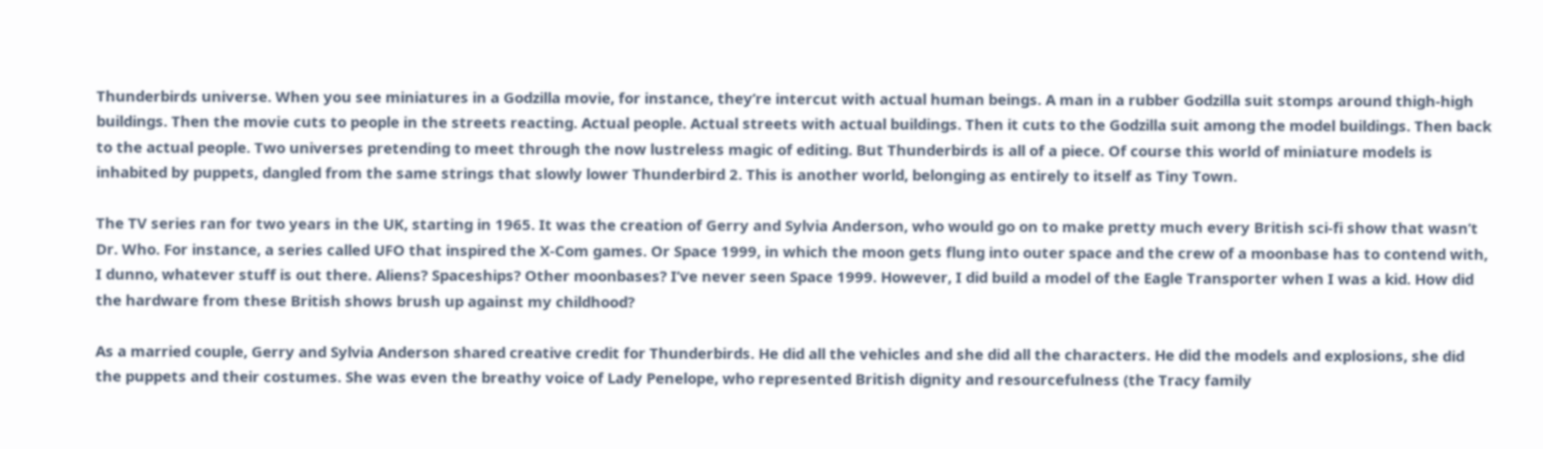Thunderbirds universe. When you see miniatures in a Godzilla movie, for instance, they’re intercut with actual human beings. A man in a rubber Godzilla suit stomps around thigh-high buildings. Then the movie cuts to people in the streets reacting. Actual people. Actual streets with actual buildings. Then it cuts to the Godzilla suit among the model buildings. Then back to the actual people. Two universes pretending to meet through the now lustreless magic of editing. But Thunderbirds is all of a piece. Of course this world of miniature models is inhabited by puppets, dangled from the same strings that slowly lower Thunderbird 2. This is another world, belonging as entirely to itself as Tiny Town.

The TV series ran for two years in the UK, starting in 1965. It was the creation of Gerry and Sylvia Anderson, who would go on to make pretty much every British sci-fi show that wasn’t Dr. Who. For instance, a series called UFO that inspired the X-Com games. Or Space 1999, in which the moon gets flung into outer space and the crew of a moonbase has to contend with, I dunno, whatever stuff is out there. Aliens? Spaceships? Other moonbases? I’ve never seen Space 1999. However, I did build a model of the Eagle Transporter when I was a kid. How did the hardware from these British shows brush up against my childhood?

As a married couple, Gerry and Sylvia Anderson shared creative credit for Thunderbirds. He did all the vehicles and she did all the characters. He did the models and explosions, she did the puppets and their costumes. She was even the breathy voice of Lady Penelope, who represented British dignity and resourcefulness (the Tracy family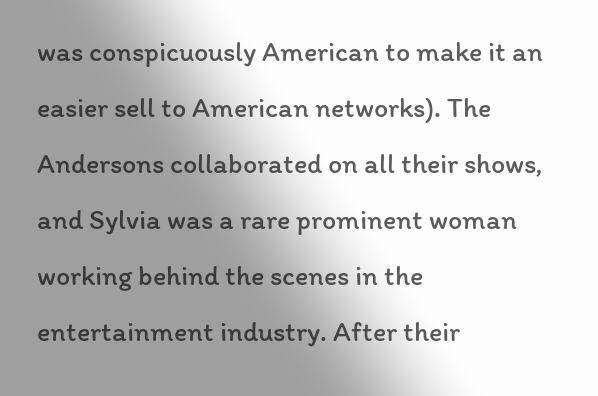was conspicuously American to make it an easier sell to American networks). The Andersons collaborated on all their shows, and Sylvia was a rare prominent woman working behind the scenes in the entertainment industry. After their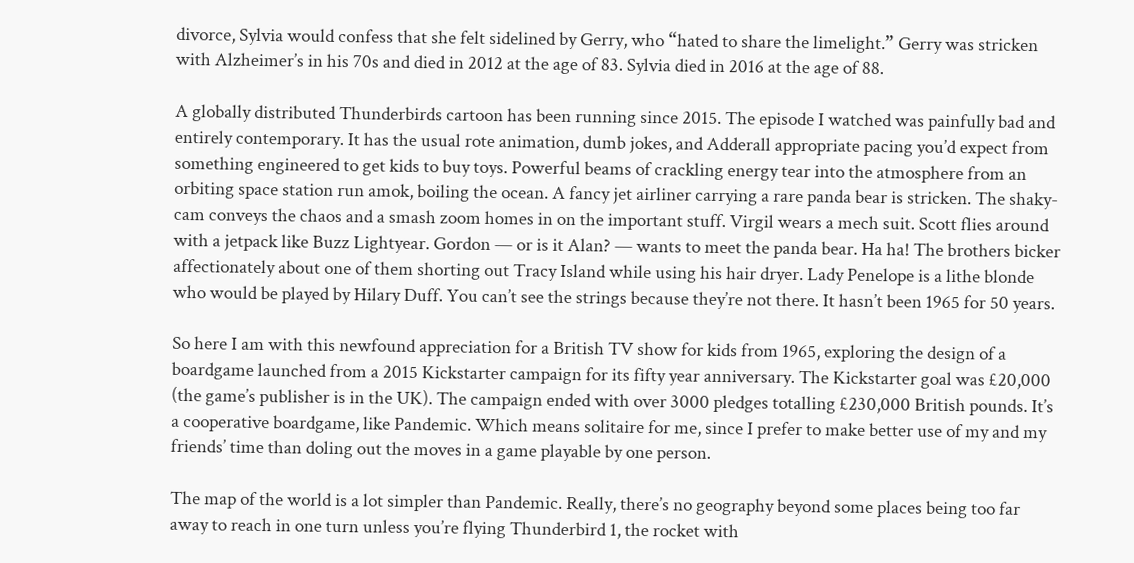divorce, Sylvia would confess that she felt sidelined by Gerry, who “hated to share the limelight.” Gerry was stricken with Alzheimer’s in his 70s and died in 2012 at the age of 83. Sylvia died in 2016 at the age of 88.

A globally distributed Thunderbirds cartoon has been running since 2015. The episode I watched was painfully bad and entirely contemporary. It has the usual rote animation, dumb jokes, and Adderall appropriate pacing you’d expect from something engineered to get kids to buy toys. Powerful beams of crackling energy tear into the atmosphere from an orbiting space station run amok, boiling the ocean. A fancy jet airliner carrying a rare panda bear is stricken. The shaky-cam conveys the chaos and a smash zoom homes in on the important stuff. Virgil wears a mech suit. Scott flies around with a jetpack like Buzz Lightyear. Gordon — or is it Alan? — wants to meet the panda bear. Ha ha! The brothers bicker affectionately about one of them shorting out Tracy Island while using his hair dryer. Lady Penelope is a lithe blonde who would be played by Hilary Duff. You can’t see the strings because they’re not there. It hasn’t been 1965 for 50 years.

So here I am with this newfound appreciation for a British TV show for kids from 1965, exploring the design of a boardgame launched from a 2015 Kickstarter campaign for its fifty year anniversary. The Kickstarter goal was £20,000 (the game’s publisher is in the UK). The campaign ended with over 3000 pledges totalling £230,000 British pounds. It’s a cooperative boardgame, like Pandemic. Which means solitaire for me, since I prefer to make better use of my and my friends’ time than doling out the moves in a game playable by one person.

The map of the world is a lot simpler than Pandemic. Really, there’s no geography beyond some places being too far away to reach in one turn unless you’re flying Thunderbird 1, the rocket with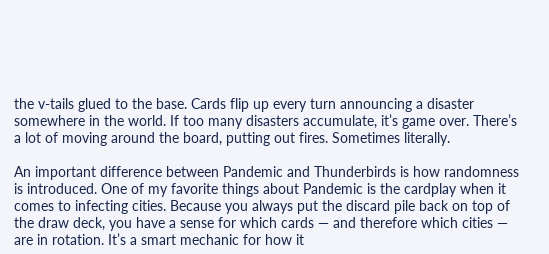the v-tails glued to the base. Cards flip up every turn announcing a disaster somewhere in the world. If too many disasters accumulate, it’s game over. There’s a lot of moving around the board, putting out fires. Sometimes literally.

An important difference between Pandemic and Thunderbirds is how randomness is introduced. One of my favorite things about Pandemic is the cardplay when it comes to infecting cities. Because you always put the discard pile back on top of the draw deck, you have a sense for which cards — and therefore which cities — are in rotation. It’s a smart mechanic for how it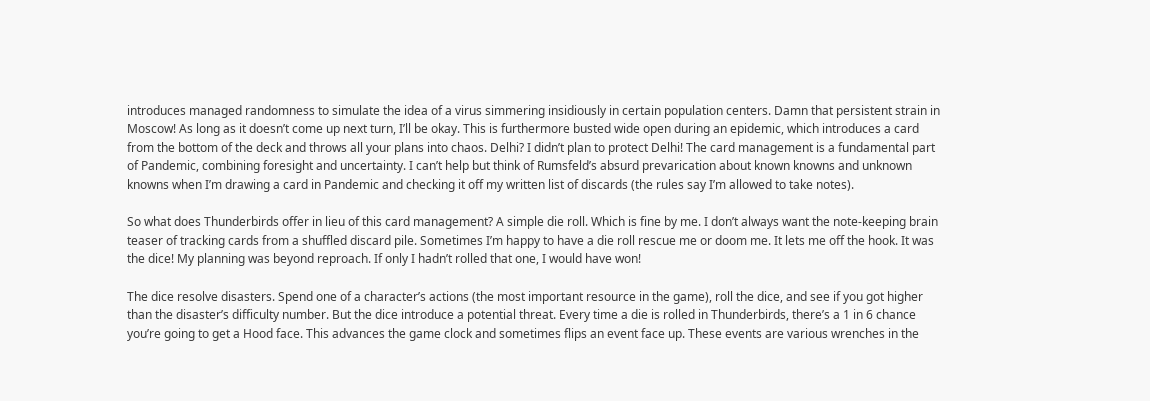introduces managed randomness to simulate the idea of a virus simmering insidiously in certain population centers. Damn that persistent strain in Moscow! As long as it doesn’t come up next turn, I’ll be okay. This is furthermore busted wide open during an epidemic, which introduces a card from the bottom of the deck and throws all your plans into chaos. Delhi? I didn’t plan to protect Delhi! The card management is a fundamental part of Pandemic, combining foresight and uncertainty. I can’t help but think of Rumsfeld’s absurd prevarication about known knowns and unknown knowns when I’m drawing a card in Pandemic and checking it off my written list of discards (the rules say I’m allowed to take notes).

So what does Thunderbirds offer in lieu of this card management? A simple die roll. Which is fine by me. I don’t always want the note-keeping brain teaser of tracking cards from a shuffled discard pile. Sometimes I’m happy to have a die roll rescue me or doom me. It lets me off the hook. It was the dice! My planning was beyond reproach. If only I hadn’t rolled that one, I would have won!

The dice resolve disasters. Spend one of a character’s actions (the most important resource in the game), roll the dice, and see if you got higher than the disaster’s difficulty number. But the dice introduce a potential threat. Every time a die is rolled in Thunderbirds, there’s a 1 in 6 chance you’re going to get a Hood face. This advances the game clock and sometimes flips an event face up. These events are various wrenches in the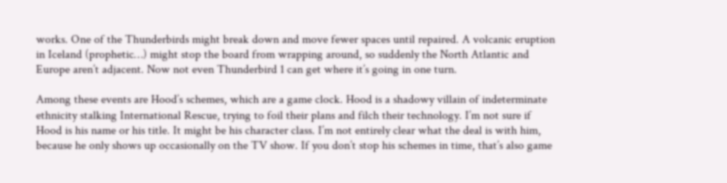works. One of the Thunderbirds might break down and move fewer spaces until repaired. A volcanic eruption in Iceland (prophetic…) might stop the board from wrapping around, so suddenly the North Atlantic and Europe aren’t adjacent. Now not even Thunderbird 1 can get where it’s going in one turn.

Among these events are Hood’s schemes, which are a game clock. Hood is a shadowy villain of indeterminate ethnicity stalking International Rescue, trying to foil their plans and filch their technology. I’m not sure if Hood is his name or his title. It might be his character class. I’m not entirely clear what the deal is with him, because he only shows up occasionally on the TV show. If you don’t stop his schemes in time, that’s also game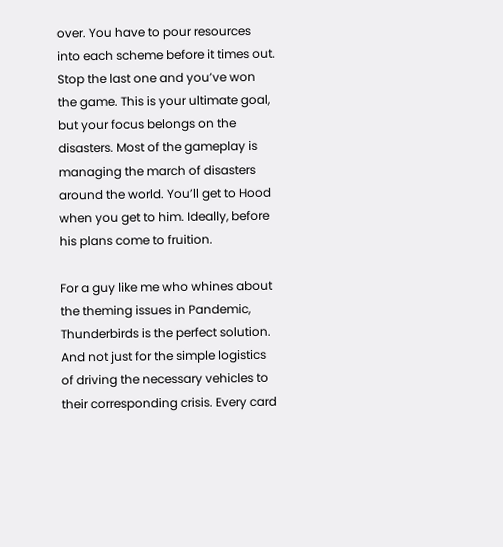over. You have to pour resources into each scheme before it times out. Stop the last one and you’ve won the game. This is your ultimate goal, but your focus belongs on the disasters. Most of the gameplay is managing the march of disasters around the world. You’ll get to Hood when you get to him. Ideally, before his plans come to fruition.

For a guy like me who whines about the theming issues in Pandemic, Thunderbirds is the perfect solution. And not just for the simple logistics of driving the necessary vehicles to their corresponding crisis. Every card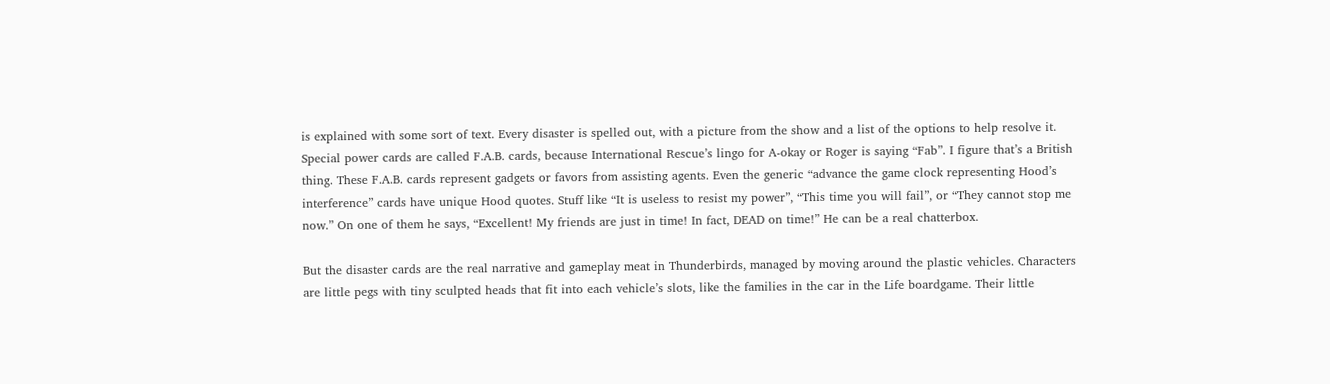is explained with some sort of text. Every disaster is spelled out, with a picture from the show and a list of the options to help resolve it. Special power cards are called F.A.B. cards, because International Rescue’s lingo for A-okay or Roger is saying “Fab”. I figure that’s a British thing. These F.A.B. cards represent gadgets or favors from assisting agents. Even the generic “advance the game clock representing Hood’s interference” cards have unique Hood quotes. Stuff like “It is useless to resist my power”, “This time you will fail”, or “They cannot stop me now.” On one of them he says, “Excellent! My friends are just in time! In fact, DEAD on time!” He can be a real chatterbox.

But the disaster cards are the real narrative and gameplay meat in Thunderbirds, managed by moving around the plastic vehicles. Characters are little pegs with tiny sculpted heads that fit into each vehicle’s slots, like the families in the car in the Life boardgame. Their little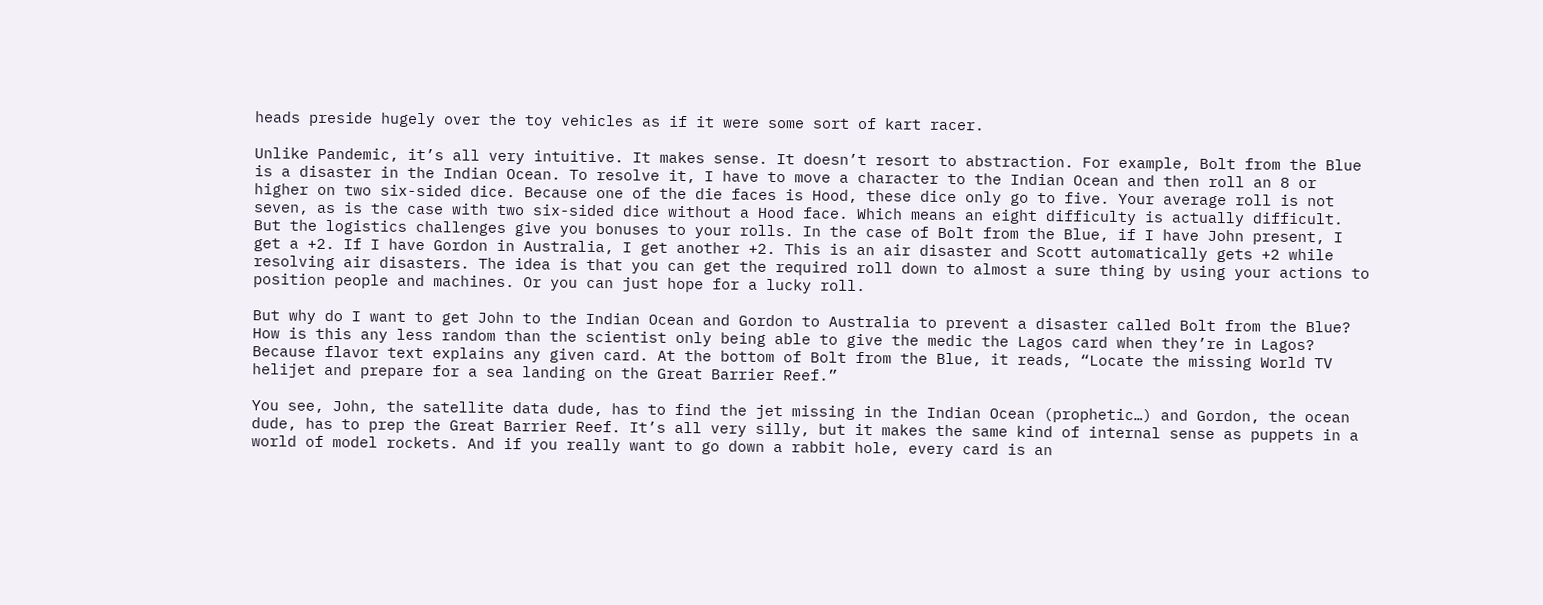heads preside hugely over the toy vehicles as if it were some sort of kart racer.

Unlike Pandemic, it’s all very intuitive. It makes sense. It doesn’t resort to abstraction. For example, Bolt from the Blue is a disaster in the Indian Ocean. To resolve it, I have to move a character to the Indian Ocean and then roll an 8 or higher on two six-sided dice. Because one of the die faces is Hood, these dice only go to five. Your average roll is not seven, as is the case with two six-sided dice without a Hood face. Which means an eight difficulty is actually difficult. But the logistics challenges give you bonuses to your rolls. In the case of Bolt from the Blue, if I have John present, I get a +2. If I have Gordon in Australia, I get another +2. This is an air disaster and Scott automatically gets +2 while resolving air disasters. The idea is that you can get the required roll down to almost a sure thing by using your actions to position people and machines. Or you can just hope for a lucky roll.

But why do I want to get John to the Indian Ocean and Gordon to Australia to prevent a disaster called Bolt from the Blue? How is this any less random than the scientist only being able to give the medic the Lagos card when they’re in Lagos? Because flavor text explains any given card. At the bottom of Bolt from the Blue, it reads, “Locate the missing World TV helijet and prepare for a sea landing on the Great Barrier Reef.”

You see, John, the satellite data dude, has to find the jet missing in the Indian Ocean (prophetic…) and Gordon, the ocean dude, has to prep the Great Barrier Reef. It’s all very silly, but it makes the same kind of internal sense as puppets in a world of model rockets. And if you really want to go down a rabbit hole, every card is an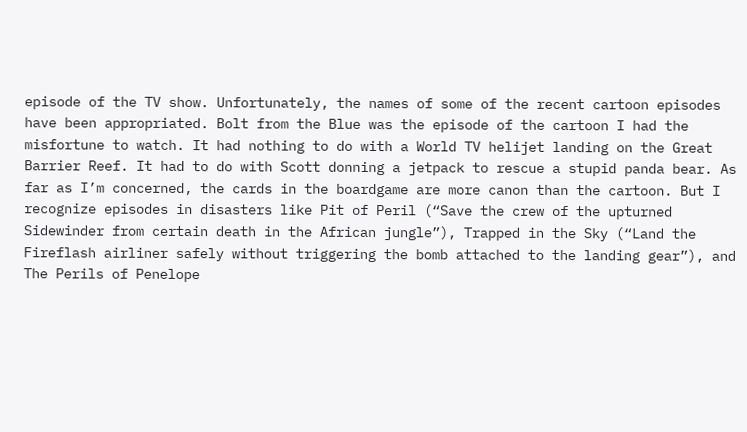episode of the TV show. Unfortunately, the names of some of the recent cartoon episodes have been appropriated. Bolt from the Blue was the episode of the cartoon I had the misfortune to watch. It had nothing to do with a World TV helijet landing on the Great Barrier Reef. It had to do with Scott donning a jetpack to rescue a stupid panda bear. As far as I’m concerned, the cards in the boardgame are more canon than the cartoon. But I recognize episodes in disasters like Pit of Peril (“Save the crew of the upturned Sidewinder from certain death in the African jungle”), Trapped in the Sky (“Land the Fireflash airliner safely without triggering the bomb attached to the landing gear”), and The Perils of Penelope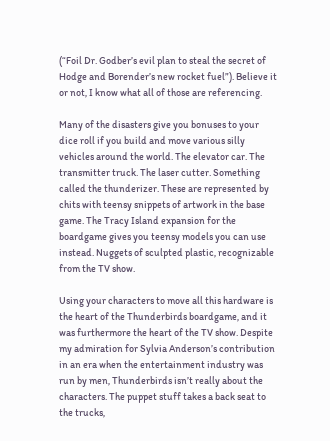(“Foil Dr. Godber’s evil plan to steal the secret of Hodge and Borender’s new rocket fuel”). Believe it or not, I know what all of those are referencing.

Many of the disasters give you bonuses to your dice roll if you build and move various silly vehicles around the world. The elevator car. The transmitter truck. The laser cutter. Something called the thunderizer. These are represented by chits with teensy snippets of artwork in the base game. The Tracy Island expansion for the boardgame gives you teensy models you can use instead. Nuggets of sculpted plastic, recognizable from the TV show.

Using your characters to move all this hardware is the heart of the Thunderbirds boardgame, and it was furthermore the heart of the TV show. Despite my admiration for Sylvia Anderson’s contribution in an era when the entertainment industry was run by men, Thunderbirds isn’t really about the characters. The puppet stuff takes a back seat to the trucks,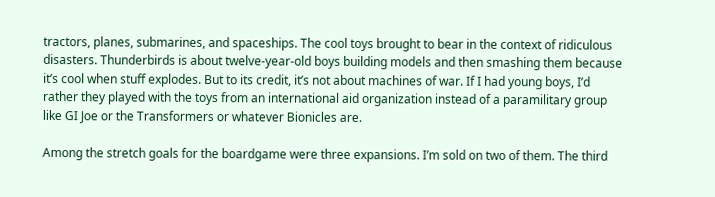tractors, planes, submarines, and spaceships. The cool toys brought to bear in the context of ridiculous disasters. Thunderbirds is about twelve-year-old boys building models and then smashing them because it’s cool when stuff explodes. But to its credit, it’s not about machines of war. If I had young boys, I’d rather they played with the toys from an international aid organization instead of a paramilitary group like GI Joe or the Transformers or whatever Bionicles are.

Among the stretch goals for the boardgame were three expansions. I’m sold on two of them. The third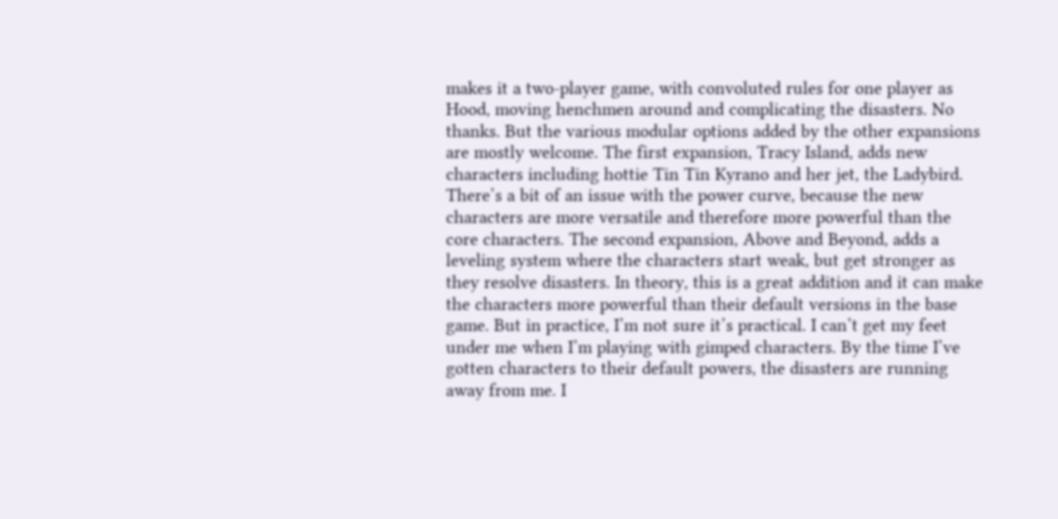makes it a two-player game, with convoluted rules for one player as Hood, moving henchmen around and complicating the disasters. No thanks. But the various modular options added by the other expansions are mostly welcome. The first expansion, Tracy Island, adds new characters including hottie Tin Tin Kyrano and her jet, the Ladybird. There’s a bit of an issue with the power curve, because the new characters are more versatile and therefore more powerful than the core characters. The second expansion, Above and Beyond, adds a leveling system where the characters start weak, but get stronger as they resolve disasters. In theory, this is a great addition and it can make the characters more powerful than their default versions in the base game. But in practice, I’m not sure it’s practical. I can’t get my feet under me when I’m playing with gimped characters. By the time I’ve gotten characters to their default powers, the disasters are running away from me. I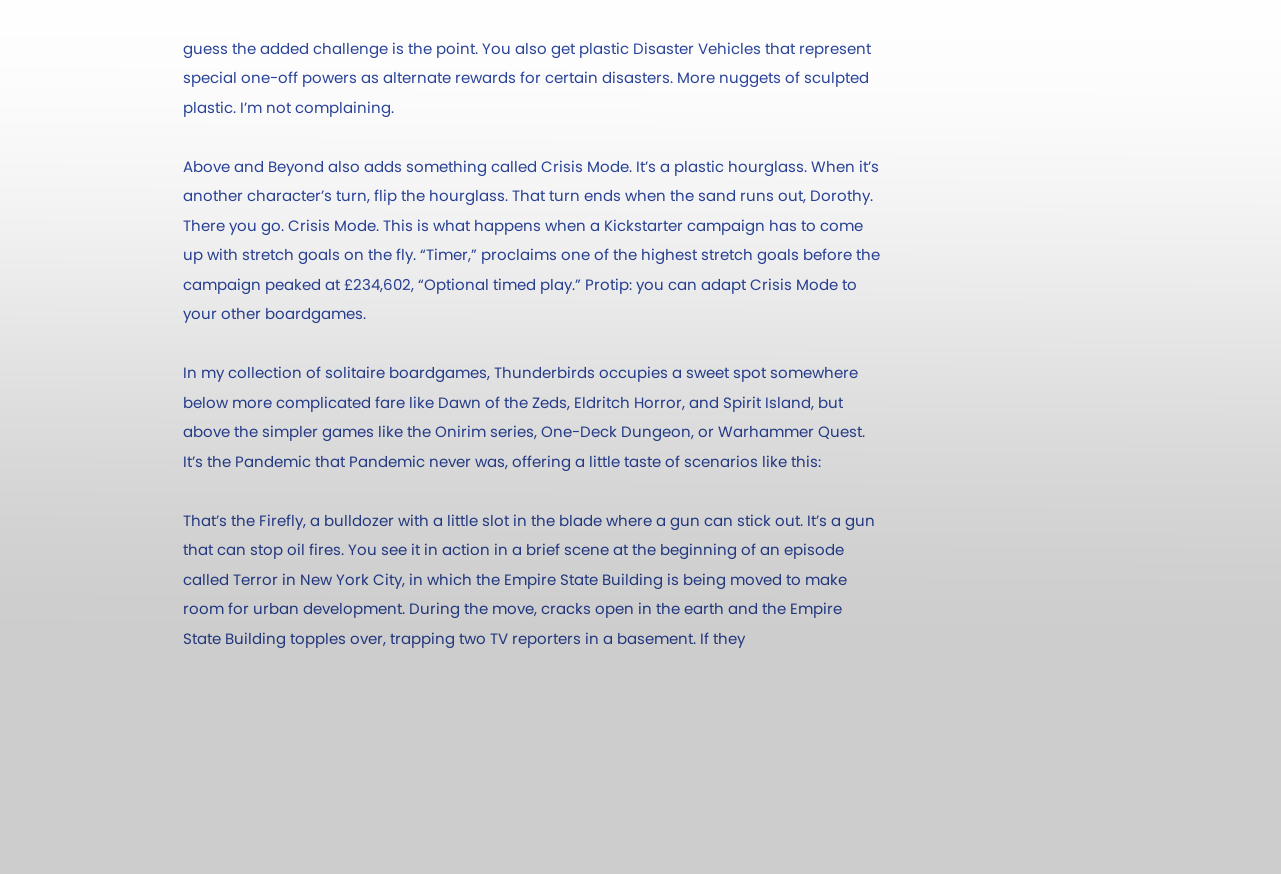guess the added challenge is the point. You also get plastic Disaster Vehicles that represent special one-off powers as alternate rewards for certain disasters. More nuggets of sculpted plastic. I’m not complaining.

Above and Beyond also adds something called Crisis Mode. It’s a plastic hourglass. When it’s another character’s turn, flip the hourglass. That turn ends when the sand runs out, Dorothy. There you go. Crisis Mode. This is what happens when a Kickstarter campaign has to come up with stretch goals on the fly. “Timer,” proclaims one of the highest stretch goals before the campaign peaked at £234,602, “Optional timed play.” Protip: you can adapt Crisis Mode to your other boardgames.

In my collection of solitaire boardgames, Thunderbirds occupies a sweet spot somewhere below more complicated fare like Dawn of the Zeds, Eldritch Horror, and Spirit Island, but above the simpler games like the Onirim series, One-Deck Dungeon, or Warhammer Quest. It’s the Pandemic that Pandemic never was, offering a little taste of scenarios like this:

That’s the Firefly, a bulldozer with a little slot in the blade where a gun can stick out. It’s a gun that can stop oil fires. You see it in action in a brief scene at the beginning of an episode called Terror in New York City, in which the Empire State Building is being moved to make room for urban development. During the move, cracks open in the earth and the Empire State Building topples over, trapping two TV reporters in a basement. If they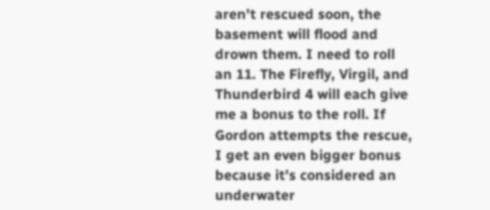aren’t rescued soon, the basement will flood and drown them. I need to roll an 11. The Firefly, Virgil, and Thunderbird 4 will each give me a bonus to the roll. If Gordon attempts the rescue, I get an even bigger bonus because it’s considered an underwater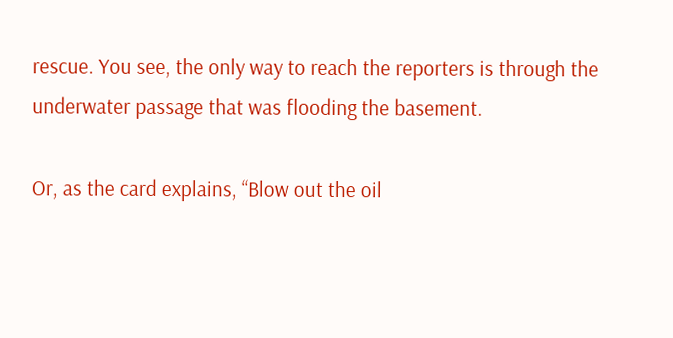rescue. You see, the only way to reach the reporters is through the underwater passage that was flooding the basement.

Or, as the card explains, “Blow out the oil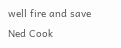well fire and save Ned Cook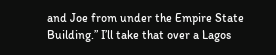and Joe from under the Empire State Building.” I’ll take that over a Lagos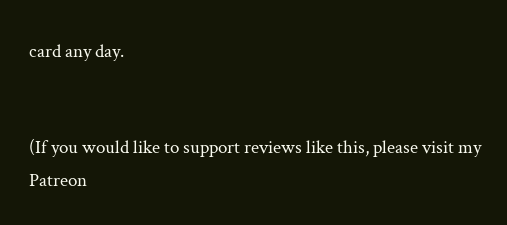card any day.


(If you would like to support reviews like this, please visit my Patreon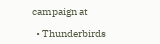campaign at

  • Thunderbirds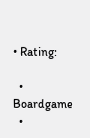• Rating:

  • Boardgame
  •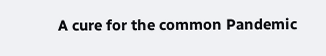A cure for the common Pandemic